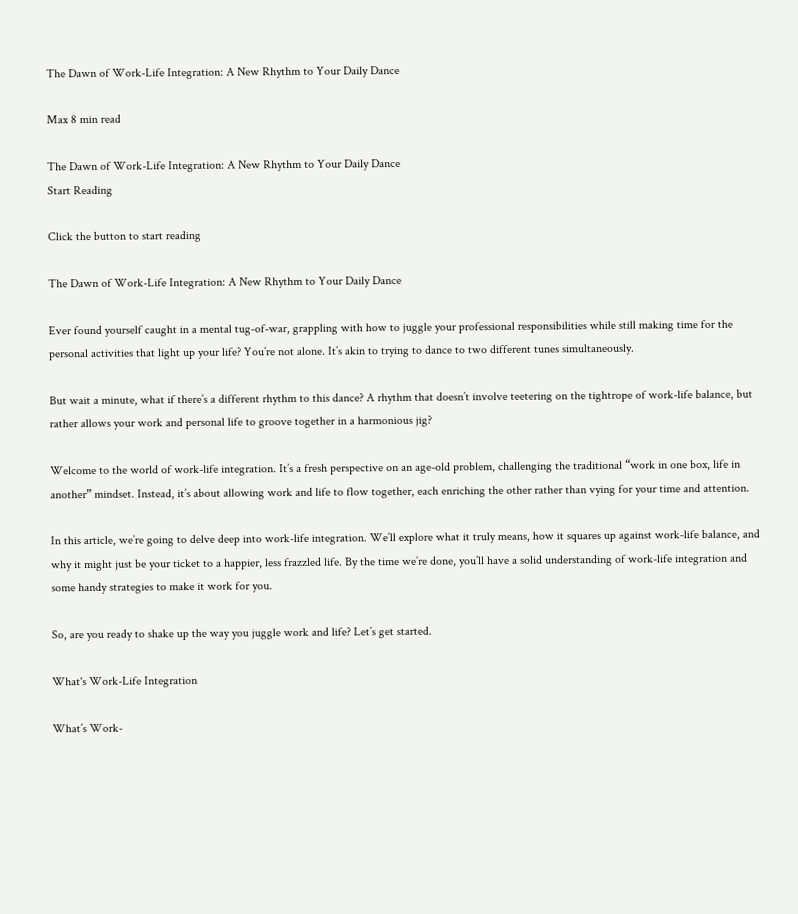The Dawn of Work-Life Integration: A New Rhythm to Your Daily Dance

Max 8 min read

The Dawn of Work-Life Integration: A New Rhythm to Your Daily Dance
Start Reading

Click the button to start reading

The Dawn of Work-Life Integration: A New Rhythm to Your Daily Dance

Ever found yourself caught in a mental tug-of-war, grappling with how to juggle your professional responsibilities while still making time for the personal activities that light up your life? You’re not alone. It’s akin to trying to dance to two different tunes simultaneously.

But wait a minute, what if there’s a different rhythm to this dance? A rhythm that doesn’t involve teetering on the tightrope of work-life balance, but rather allows your work and personal life to groove together in a harmonious jig?

Welcome to the world of work-life integration. It’s a fresh perspective on an age-old problem, challenging the traditional “work in one box, life in another” mindset. Instead, it’s about allowing work and life to flow together, each enriching the other rather than vying for your time and attention.

In this article, we’re going to delve deep into work-life integration. We’ll explore what it truly means, how it squares up against work-life balance, and why it might just be your ticket to a happier, less frazzled life. By the time we’re done, you’ll have a solid understanding of work-life integration and some handy strategies to make it work for you.

So, are you ready to shake up the way you juggle work and life? Let’s get started.

What's Work-Life Integration

What’s Work-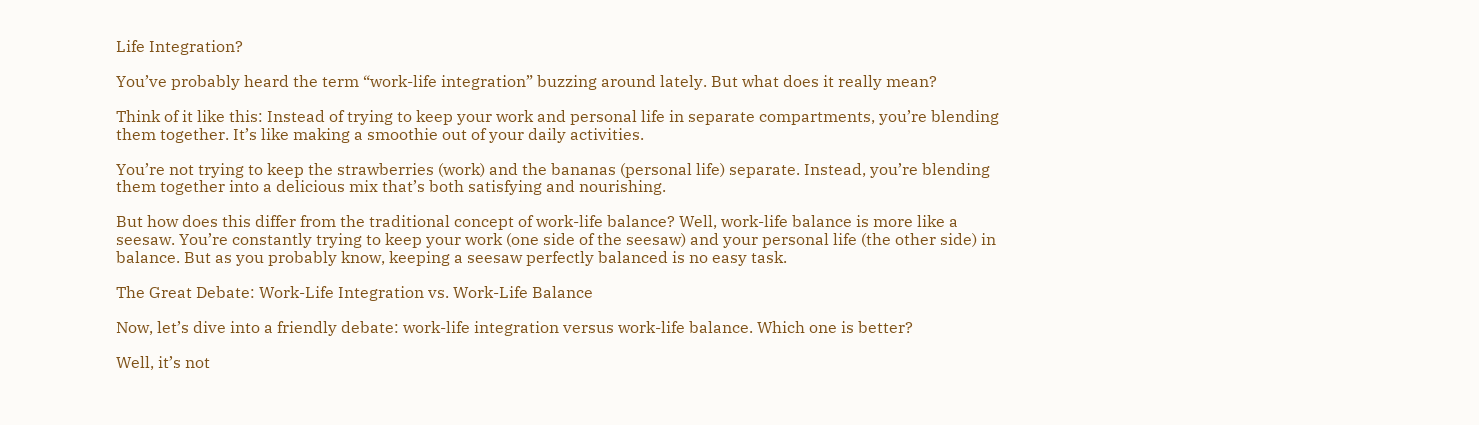Life Integration?

You’ve probably heard the term “work-life integration” buzzing around lately. But what does it really mean?

Think of it like this: Instead of trying to keep your work and personal life in separate compartments, you’re blending them together. It’s like making a smoothie out of your daily activities.

You’re not trying to keep the strawberries (work) and the bananas (personal life) separate. Instead, you’re blending them together into a delicious mix that’s both satisfying and nourishing.

But how does this differ from the traditional concept of work-life balance? Well, work-life balance is more like a seesaw. You’re constantly trying to keep your work (one side of the seesaw) and your personal life (the other side) in balance. But as you probably know, keeping a seesaw perfectly balanced is no easy task.

The Great Debate: Work-Life Integration vs. Work-Life Balance

Now, let’s dive into a friendly debate: work-life integration versus work-life balance. Which one is better?

Well, it’s not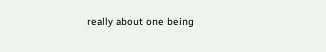really about one being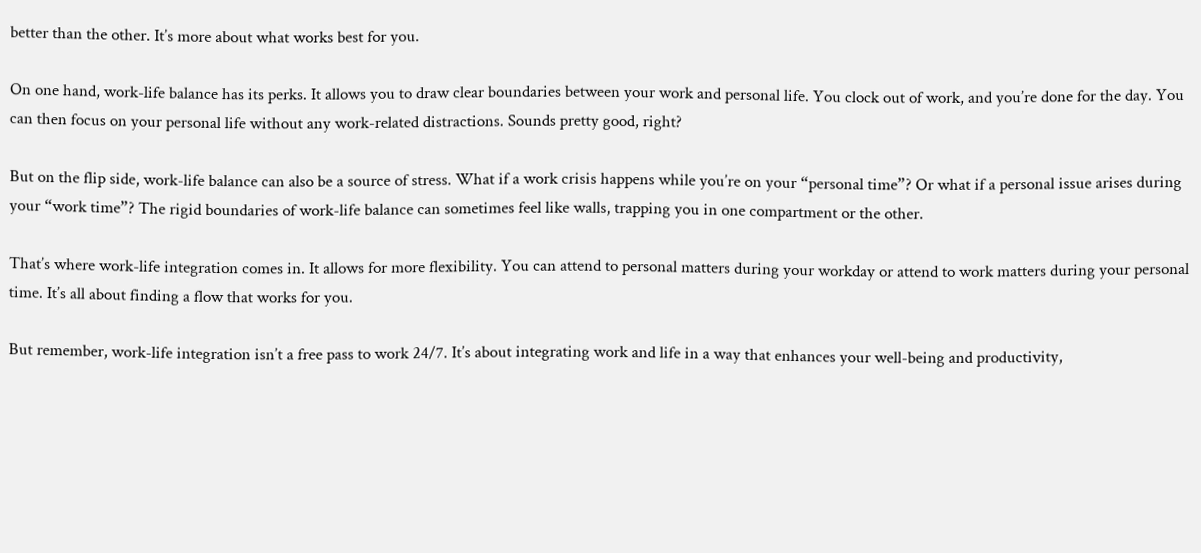better than the other. It’s more about what works best for you.

On one hand, work-life balance has its perks. It allows you to draw clear boundaries between your work and personal life. You clock out of work, and you’re done for the day. You can then focus on your personal life without any work-related distractions. Sounds pretty good, right?

But on the flip side, work-life balance can also be a source of stress. What if a work crisis happens while you’re on your “personal time”? Or what if a personal issue arises during your “work time”? The rigid boundaries of work-life balance can sometimes feel like walls, trapping you in one compartment or the other.

That’s where work-life integration comes in. It allows for more flexibility. You can attend to personal matters during your workday or attend to work matters during your personal time. It’s all about finding a flow that works for you.

But remember, work-life integration isn’t a free pass to work 24/7. It’s about integrating work and life in a way that enhances your well-being and productivity,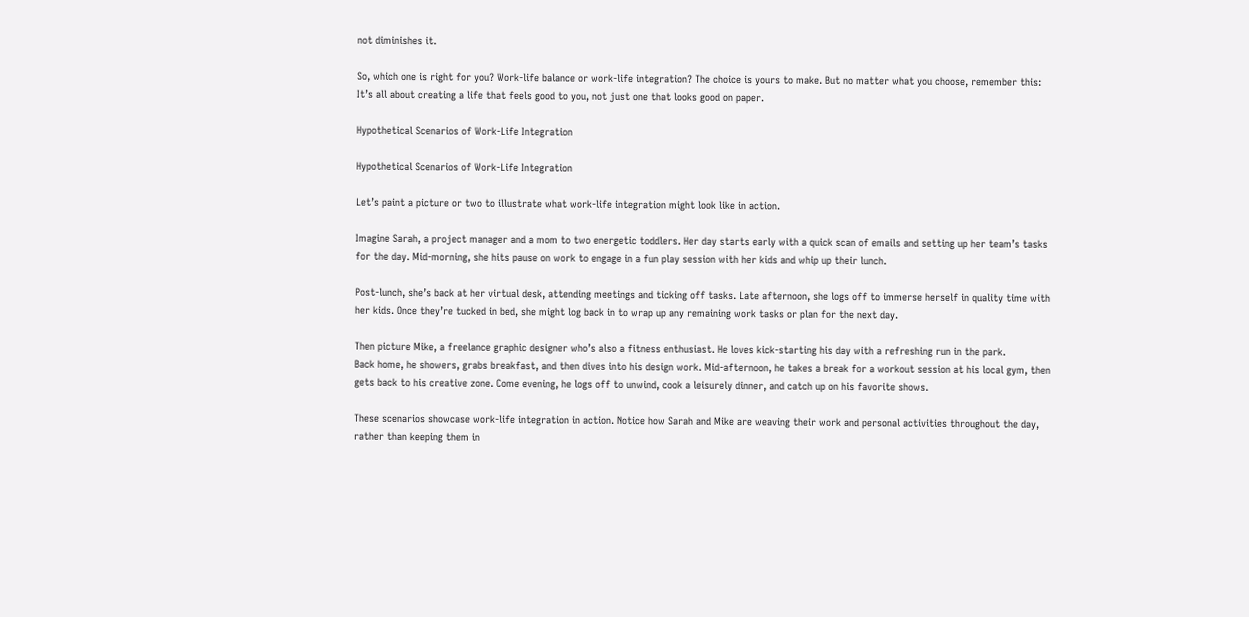not diminishes it.

So, which one is right for you? Work-life balance or work-life integration? The choice is yours to make. But no matter what you choose, remember this: It’s all about creating a life that feels good to you, not just one that looks good on paper.

Hypothetical Scenarios of Work-Life Integration

Hypothetical Scenarios of Work-Life Integration

Let’s paint a picture or two to illustrate what work-life integration might look like in action.

Imagine Sarah, a project manager and a mom to two energetic toddlers. Her day starts early with a quick scan of emails and setting up her team’s tasks for the day. Mid-morning, she hits pause on work to engage in a fun play session with her kids and whip up their lunch.

Post-lunch, she’s back at her virtual desk, attending meetings and ticking off tasks. Late afternoon, she logs off to immerse herself in quality time with her kids. Once they’re tucked in bed, she might log back in to wrap up any remaining work tasks or plan for the next day.

Then picture Mike, a freelance graphic designer who’s also a fitness enthusiast. He loves kick-starting his day with a refreshing run in the park.
Back home, he showers, grabs breakfast, and then dives into his design work. Mid-afternoon, he takes a break for a workout session at his local gym, then gets back to his creative zone. Come evening, he logs off to unwind, cook a leisurely dinner, and catch up on his favorite shows.

These scenarios showcase work-life integration in action. Notice how Sarah and Mike are weaving their work and personal activities throughout the day, rather than keeping them in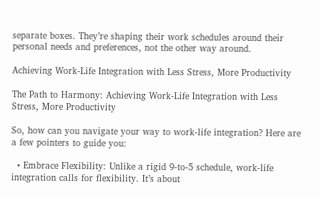separate boxes. They’re shaping their work schedules around their personal needs and preferences, not the other way around.

Achieving Work-Life Integration with Less Stress, More Productivity

The Path to Harmony: Achieving Work-Life Integration with Less Stress, More Productivity

So, how can you navigate your way to work-life integration? Here are a few pointers to guide you:

  • Embrace Flexibility: Unlike a rigid 9-to-5 schedule, work-life integration calls for flexibility. It’s about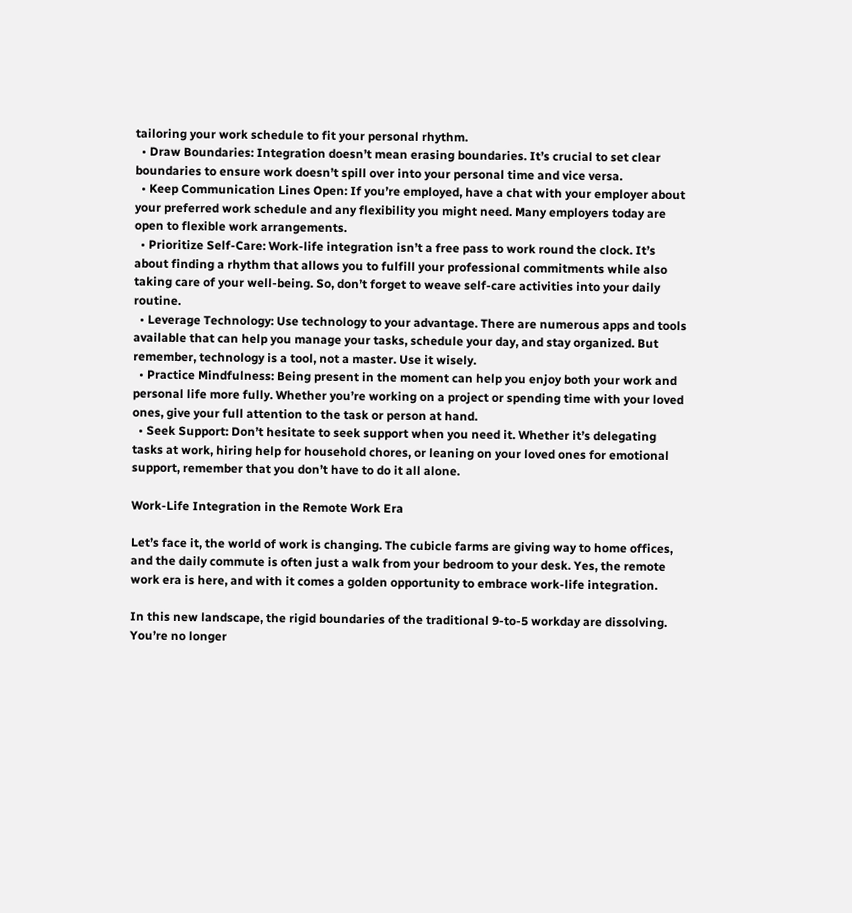tailoring your work schedule to fit your personal rhythm.
  • Draw Boundaries: Integration doesn’t mean erasing boundaries. It’s crucial to set clear boundaries to ensure work doesn’t spill over into your personal time and vice versa.
  • Keep Communication Lines Open: If you’re employed, have a chat with your employer about your preferred work schedule and any flexibility you might need. Many employers today are open to flexible work arrangements.
  • Prioritize Self-Care: Work-life integration isn’t a free pass to work round the clock. It’s about finding a rhythm that allows you to fulfill your professional commitments while also taking care of your well-being. So, don’t forget to weave self-care activities into your daily routine.
  • Leverage Technology: Use technology to your advantage. There are numerous apps and tools available that can help you manage your tasks, schedule your day, and stay organized. But remember, technology is a tool, not a master. Use it wisely.
  • Practice Mindfulness: Being present in the moment can help you enjoy both your work and personal life more fully. Whether you’re working on a project or spending time with your loved ones, give your full attention to the task or person at hand.
  • Seek Support: Don’t hesitate to seek support when you need it. Whether it’s delegating tasks at work, hiring help for household chores, or leaning on your loved ones for emotional support, remember that you don’t have to do it all alone.

Work-Life Integration in the Remote Work Era

Let’s face it, the world of work is changing. The cubicle farms are giving way to home offices, and the daily commute is often just a walk from your bedroom to your desk. Yes, the remote work era is here, and with it comes a golden opportunity to embrace work-life integration.

In this new landscape, the rigid boundaries of the traditional 9-to-5 workday are dissolving. You’re no longer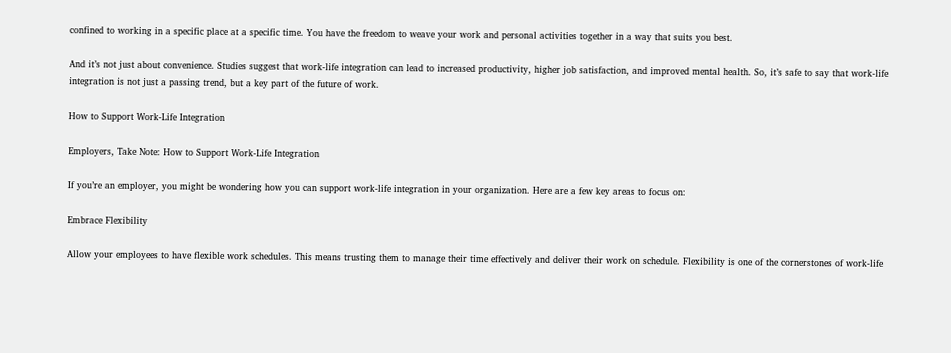confined to working in a specific place at a specific time. You have the freedom to weave your work and personal activities together in a way that suits you best.

And it’s not just about convenience. Studies suggest that work-life integration can lead to increased productivity, higher job satisfaction, and improved mental health. So, it’s safe to say that work-life integration is not just a passing trend, but a key part of the future of work.

How to Support Work-Life Integration

Employers, Take Note: How to Support Work-Life Integration

If you’re an employer, you might be wondering how you can support work-life integration in your organization. Here are a few key areas to focus on:

Embrace Flexibility

Allow your employees to have flexible work schedules. This means trusting them to manage their time effectively and deliver their work on schedule. Flexibility is one of the cornerstones of work-life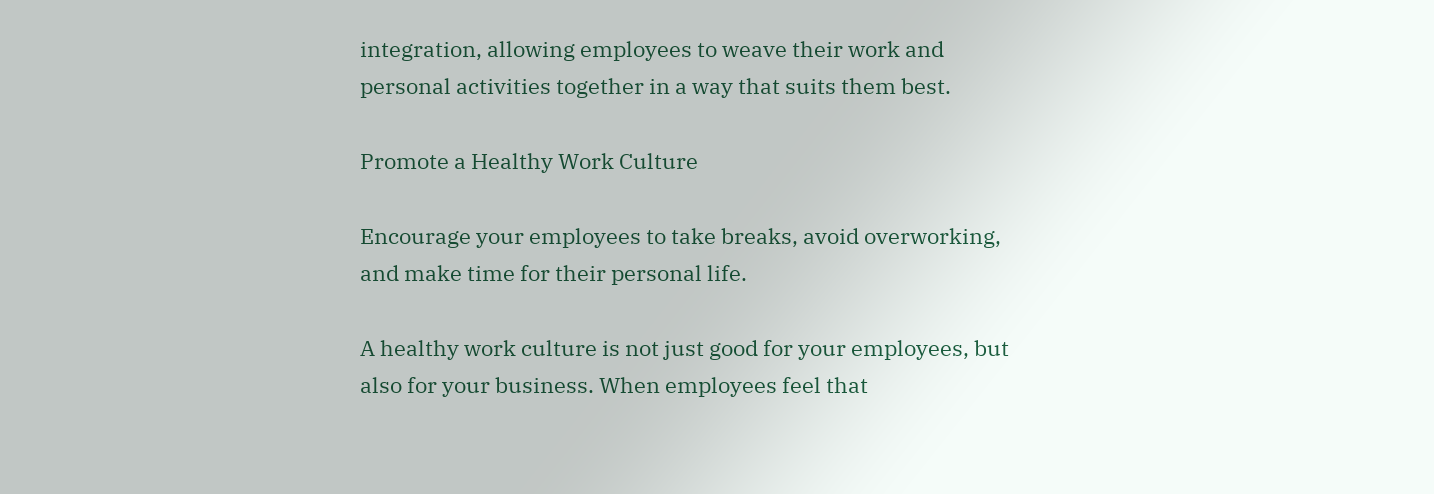integration, allowing employees to weave their work and personal activities together in a way that suits them best.

Promote a Healthy Work Culture

Encourage your employees to take breaks, avoid overworking, and make time for their personal life.

A healthy work culture is not just good for your employees, but also for your business. When employees feel that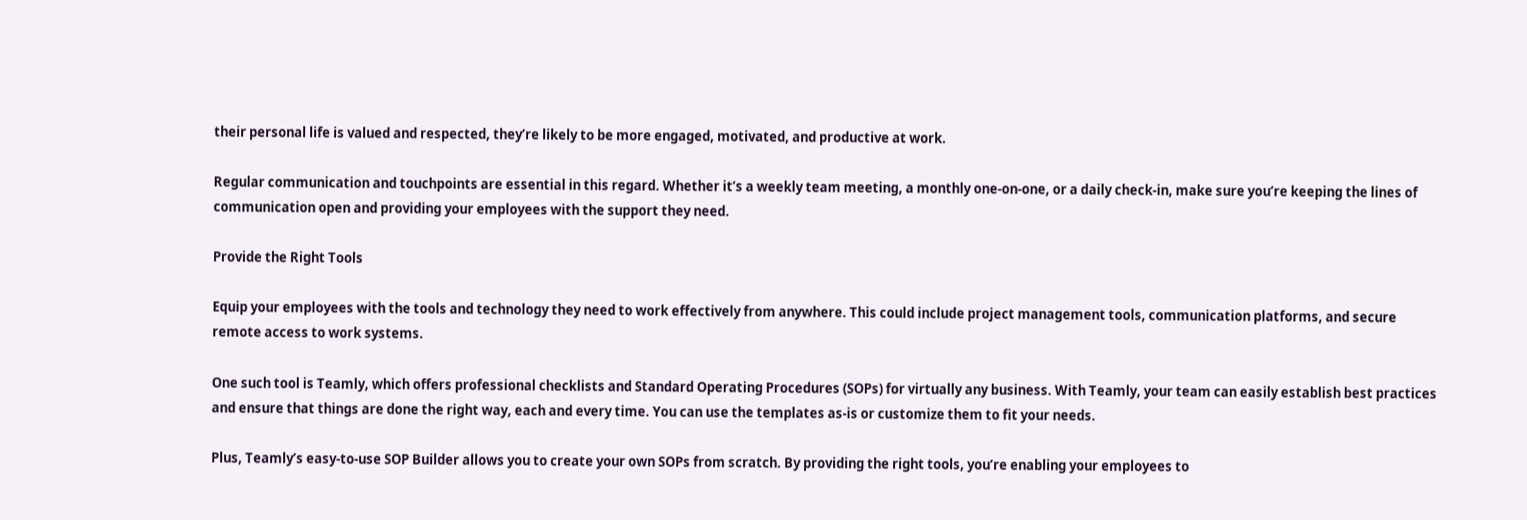their personal life is valued and respected, they’re likely to be more engaged, motivated, and productive at work.

Regular communication and touchpoints are essential in this regard. Whether it’s a weekly team meeting, a monthly one-on-one, or a daily check-in, make sure you’re keeping the lines of communication open and providing your employees with the support they need.

Provide the Right Tools

Equip your employees with the tools and technology they need to work effectively from anywhere. This could include project management tools, communication platforms, and secure remote access to work systems.

One such tool is Teamly, which offers professional checklists and Standard Operating Procedures (SOPs) for virtually any business. With Teamly, your team can easily establish best practices and ensure that things are done the right way, each and every time. You can use the templates as-is or customize them to fit your needs.

Plus, Teamly’s easy-to-use SOP Builder allows you to create your own SOPs from scratch. By providing the right tools, you’re enabling your employees to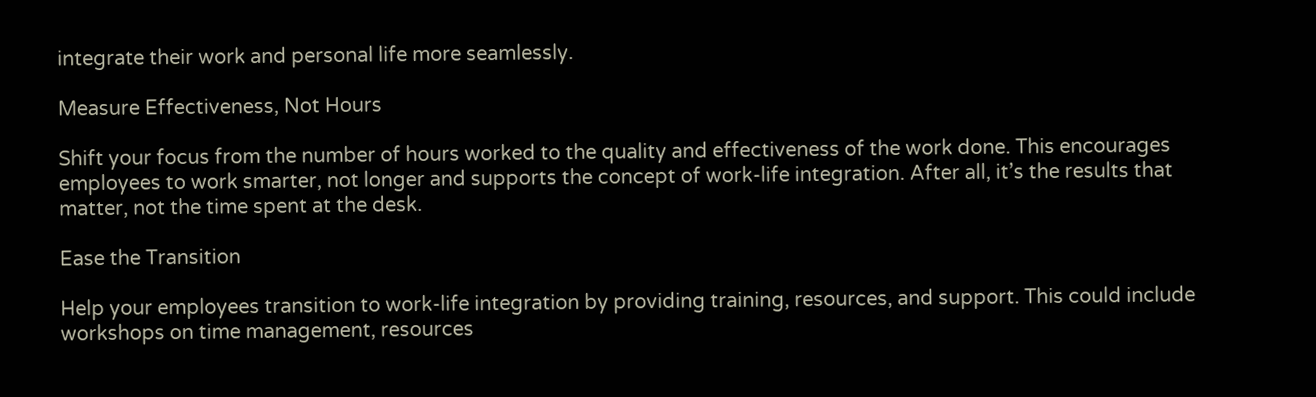integrate their work and personal life more seamlessly.

Measure Effectiveness, Not Hours

Shift your focus from the number of hours worked to the quality and effectiveness of the work done. This encourages employees to work smarter, not longer and supports the concept of work-life integration. After all, it’s the results that matter, not the time spent at the desk.

Ease the Transition

Help your employees transition to work-life integration by providing training, resources, and support. This could include workshops on time management, resources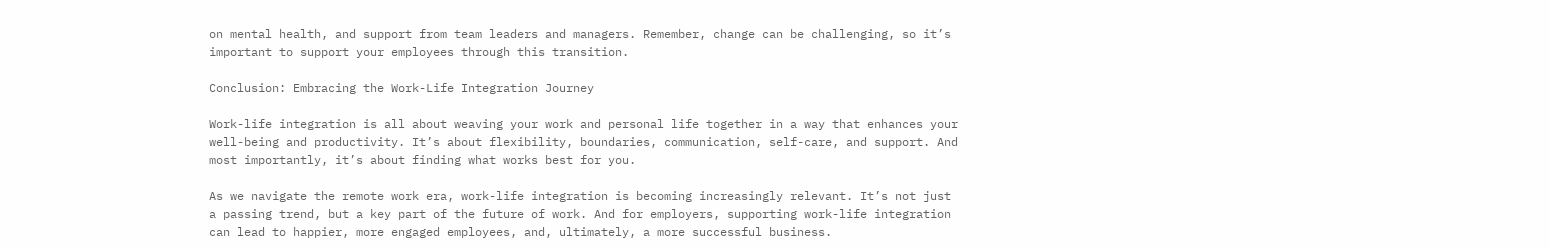on mental health, and support from team leaders and managers. Remember, change can be challenging, so it’s important to support your employees through this transition.

Conclusion: Embracing the Work-Life Integration Journey

Work-life integration is all about weaving your work and personal life together in a way that enhances your well-being and productivity. It’s about flexibility, boundaries, communication, self-care, and support. And most importantly, it’s about finding what works best for you.

As we navigate the remote work era, work-life integration is becoming increasingly relevant. It’s not just a passing trend, but a key part of the future of work. And for employers, supporting work-life integration can lead to happier, more engaged employees, and, ultimately, a more successful business.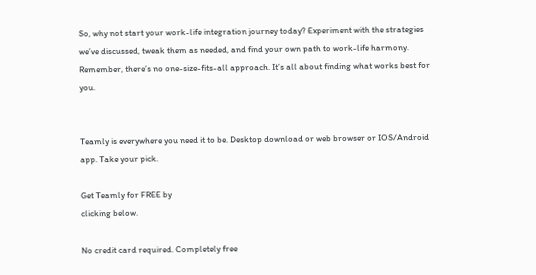So, why not start your work-life integration journey today? Experiment with the strategies we’ve discussed, tweak them as needed, and find your own path to work-life harmony. Remember, there’s no one-size-fits-all approach. It’s all about finding what works best for you.


Teamly is everywhere you need it to be. Desktop download or web browser or IOS/Android app. Take your pick.

Get Teamly for FREE by
clicking below.

No credit card required. Completely free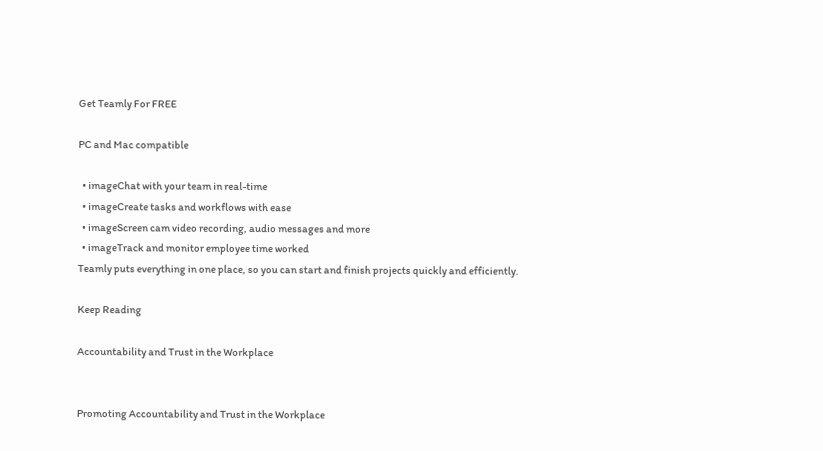Get Teamly For FREE

PC and Mac compatible

  • imageChat with your team in real-time
  • imageCreate tasks and workflows with ease
  • imageScreen cam video recording, audio messages and more
  • imageTrack and monitor employee time worked
Teamly puts everything in one place, so you can start and finish projects quickly and efficiently.

Keep Reading

Accountability and Trust in the Workplace


Promoting Accountability and Trust in the Workplace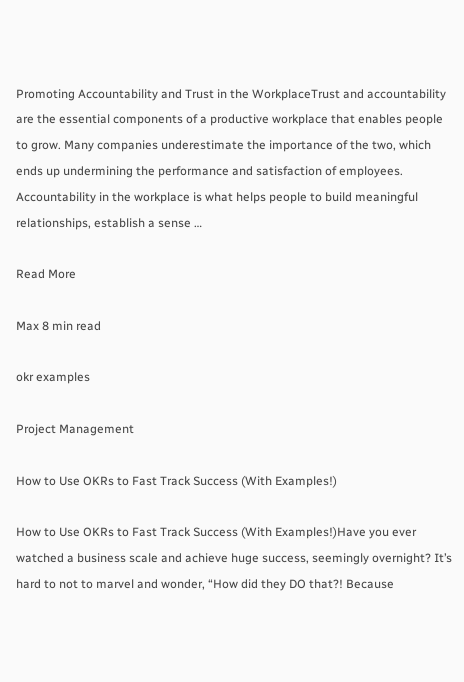Promoting Accountability and Trust in the WorkplaceTrust and accountability are the essential components of a productive workplace that enables people to grow. Many companies underestimate the importance of the two, which ends up undermining the performance and satisfaction of employees. Accountability in the workplace is what helps people to build meaningful relationships, establish a sense …

Read More

Max 8 min read

okr examples

Project Management

How to Use OKRs to Fast Track Success (With Examples!)

How to Use OKRs to Fast Track Success (With Examples!)Have you ever watched a business scale and achieve huge success, seemingly overnight? It’s hard to not to marvel and wonder, “How did they DO that?! Because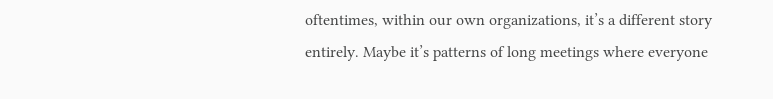oftentimes, within our own organizations, it’s a different story entirely. Maybe it’s patterns of long meetings where everyone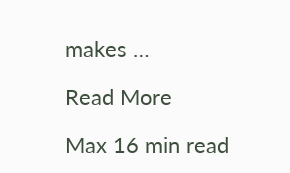makes …

Read More

Max 16 min read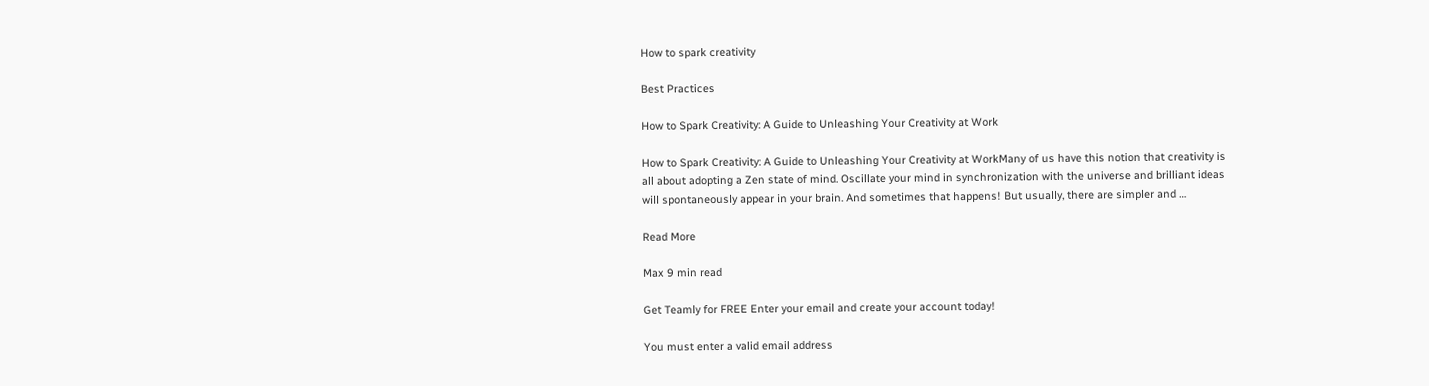How to spark creativity

Best Practices

How to Spark Creativity: A Guide to Unleashing Your Creativity at Work

How to Spark Creativity: A Guide to Unleashing Your Creativity at WorkMany of us have this notion that creativity is all about adopting a Zen state of mind. Oscillate your mind in synchronization with the universe and brilliant ideas will spontaneously appear in your brain. And sometimes that happens! But usually, there are simpler and …

Read More

Max 9 min read

Get Teamly for FREE Enter your email and create your account today!

You must enter a valid email address